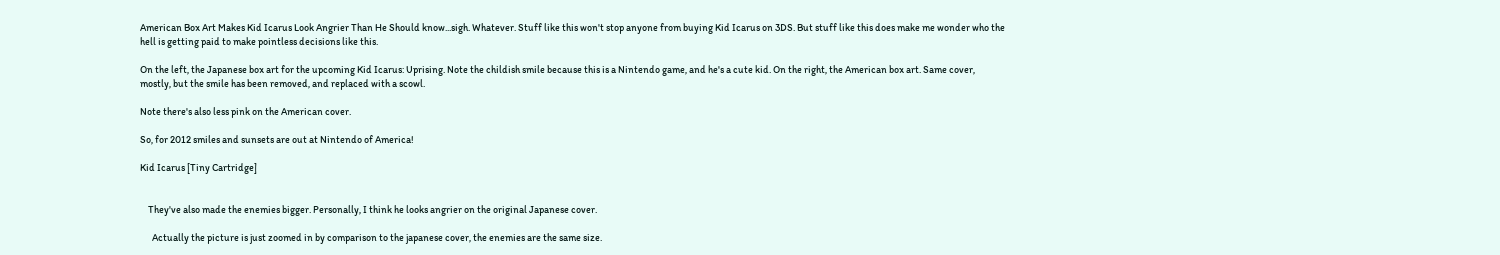American Box Art Makes Kid Icarus Look Angrier Than He Should know...sigh. Whatever. Stuff like this won't stop anyone from buying Kid Icarus on 3DS. But stuff like this does make me wonder who the hell is getting paid to make pointless decisions like this.

On the left, the Japanese box art for the upcoming Kid Icarus: Uprising. Note the childish smile because this is a Nintendo game, and he's a cute kid. On the right, the American box art. Same cover, mostly, but the smile has been removed, and replaced with a scowl.

Note there's also less pink on the American cover.

So, for 2012 smiles and sunsets are out at Nintendo of America!

Kid Icarus [Tiny Cartridge]


    They've also made the enemies bigger. Personally, I think he looks angrier on the original Japanese cover.

      Actually the picture is just zoomed in by comparison to the japanese cover, the enemies are the same size.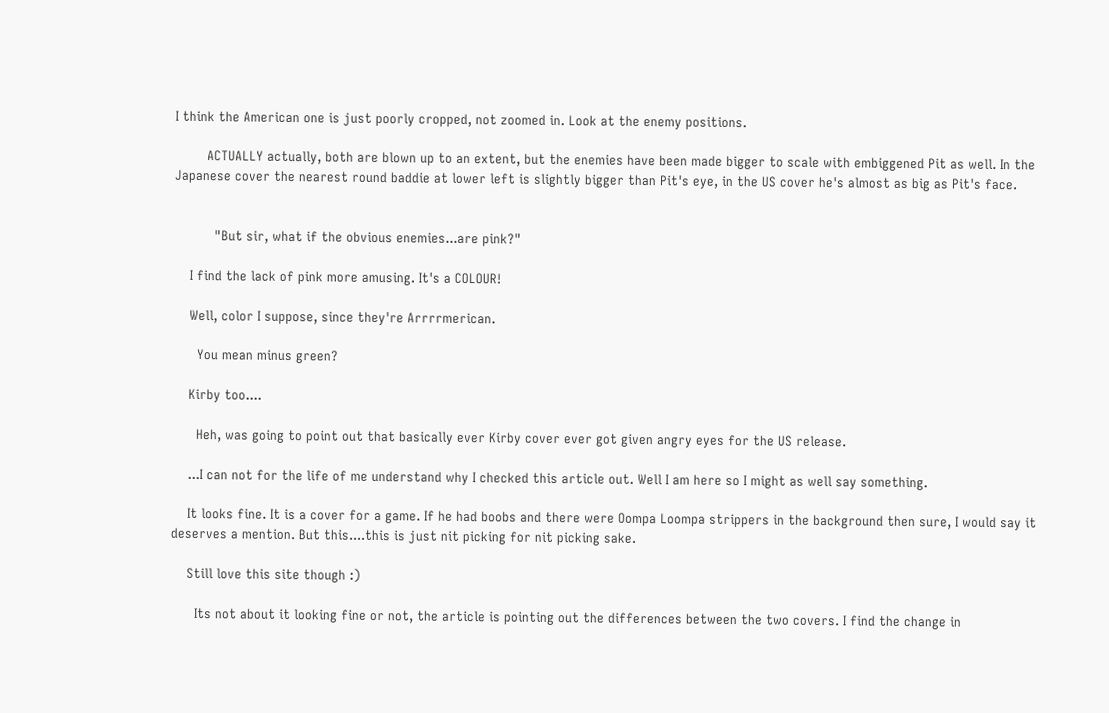I think the American one is just poorly cropped, not zoomed in. Look at the enemy positions.

        ACTUALLY actually, both are blown up to an extent, but the enemies have been made bigger to scale with embiggened Pit as well. In the Japanese cover the nearest round baddie at lower left is slightly bigger than Pit's eye, in the US cover he's almost as big as Pit's face.


          "But sir, what if the obvious enemies...are pink?"

    I find the lack of pink more amusing. It's a COLOUR!

    Well, color I suppose, since they're Arrrrmerican.

      You mean minus green?

    Kirby too....

      Heh, was going to point out that basically ever Kirby cover ever got given angry eyes for the US release.

    ...I can not for the life of me understand why I checked this article out. Well I am here so I might as well say something.

    It looks fine. It is a cover for a game. If he had boobs and there were Oompa Loompa strippers in the background then sure, I would say it deserves a mention. But this....this is just nit picking for nit picking sake.

    Still love this site though :)

      Its not about it looking fine or not, the article is pointing out the differences between the two covers. I find the change in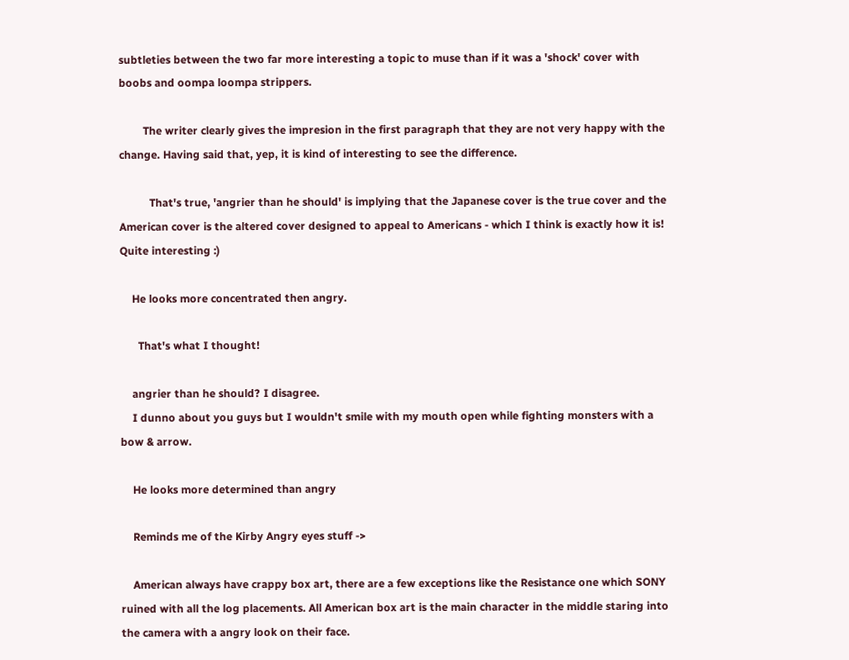subtleties between the two far more interesting a topic to muse than if it was a 'shock' cover with boobs and oompa loompa strippers.

        The writer clearly gives the impresion in the first paragraph that they are not very happy with the change. Having said that, yep, it is kind of interesting to see the difference.

          That's true, 'angrier than he should' is implying that the Japanese cover is the true cover and the American cover is the altered cover designed to appeal to Americans - which I think is exactly how it is! Quite interesting :)

    He looks more concentrated then angry.

      That's what I thought!

    angrier than he should? I disagree.
    I dunno about you guys but I wouldn't smile with my mouth open while fighting monsters with a bow & arrow.

    He looks more determined than angry

    Reminds me of the Kirby Angry eyes stuff ->

    American always have crappy box art, there are a few exceptions like the Resistance one which SONY ruined with all the log placements. All American box art is the main character in the middle staring into the camera with a angry look on their face.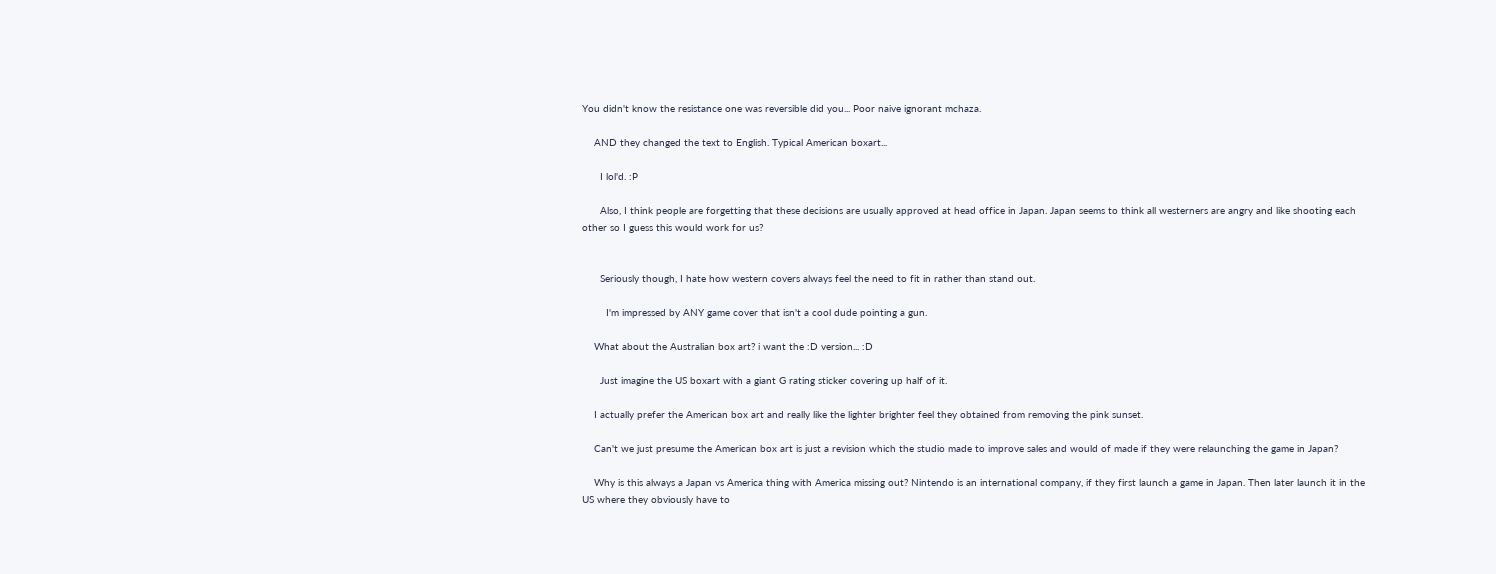You didn't know the resistance one was reversible did you... Poor naive ignorant mchaza.

    AND they changed the text to English. Typical American boxart...

      I lol'd. :P

      Also, I think people are forgetting that these decisions are usually approved at head office in Japan. Japan seems to think all westerners are angry and like shooting each other so I guess this would work for us?


      Seriously though, I hate how western covers always feel the need to fit in rather than stand out.

        I'm impressed by ANY game cover that isn't a cool dude pointing a gun.

    What about the Australian box art? i want the :D version... :D

      Just imagine the US boxart with a giant G rating sticker covering up half of it.

    I actually prefer the American box art and really like the lighter brighter feel they obtained from removing the pink sunset.

    Can't we just presume the American box art is just a revision which the studio made to improve sales and would of made if they were relaunching the game in Japan?

    Why is this always a Japan vs America thing with America missing out? Nintendo is an international company, if they first launch a game in Japan. Then later launch it in the US where they obviously have to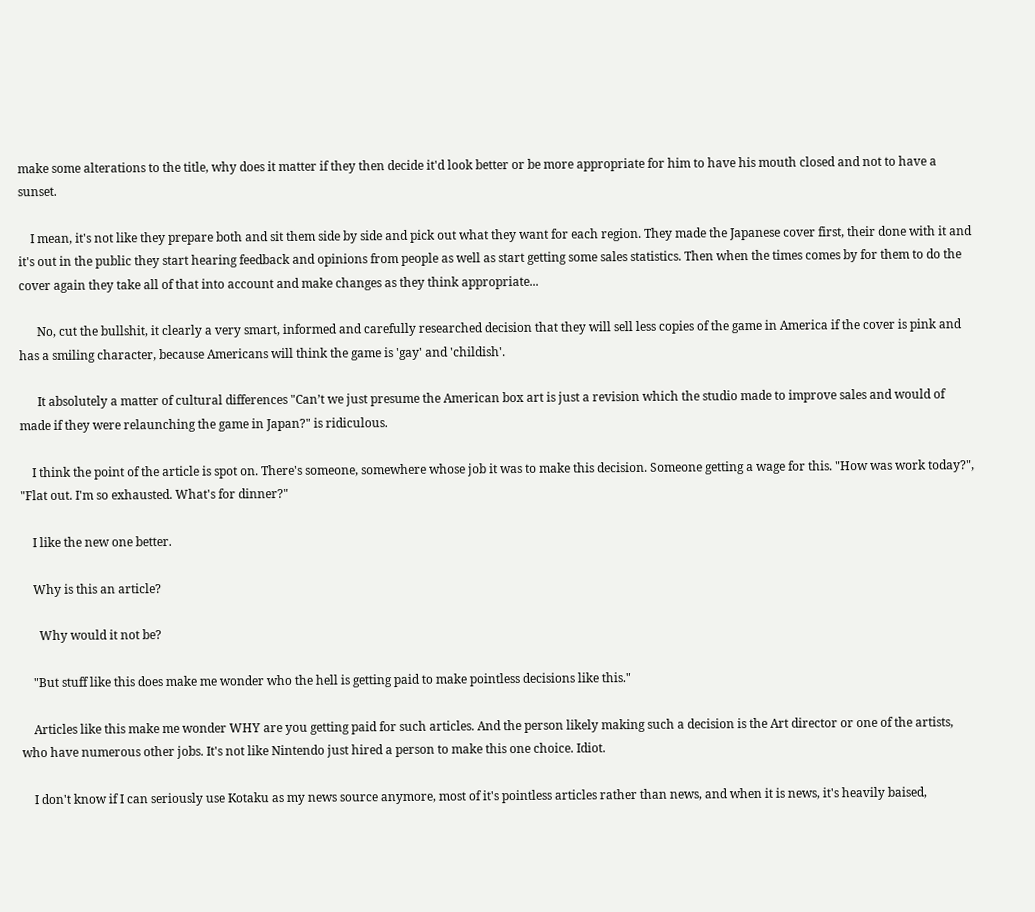make some alterations to the title, why does it matter if they then decide it'd look better or be more appropriate for him to have his mouth closed and not to have a sunset.

    I mean, it's not like they prepare both and sit them side by side and pick out what they want for each region. They made the Japanese cover first, their done with it and it's out in the public they start hearing feedback and opinions from people as well as start getting some sales statistics. Then when the times comes by for them to do the cover again they take all of that into account and make changes as they think appropriate...

      No, cut the bullshit, it clearly a very smart, informed and carefully researched decision that they will sell less copies of the game in America if the cover is pink and has a smiling character, because Americans will think the game is 'gay' and 'childish'.

      It absolutely a matter of cultural differences "Can’t we just presume the American box art is just a revision which the studio made to improve sales and would of made if they were relaunching the game in Japan?" is ridiculous.

    I think the point of the article is spot on. There's someone, somewhere whose job it was to make this decision. Someone getting a wage for this. "How was work today?", "Flat out. I'm so exhausted. What's for dinner?"

    I like the new one better.

    Why is this an article?

      Why would it not be?

    "But stuff like this does make me wonder who the hell is getting paid to make pointless decisions like this."

    Articles like this make me wonder WHY are you getting paid for such articles. And the person likely making such a decision is the Art director or one of the artists, who have numerous other jobs. It's not like Nintendo just hired a person to make this one choice. Idiot.

    I don't know if I can seriously use Kotaku as my news source anymore, most of it's pointless articles rather than news, and when it is news, it's heavily baised,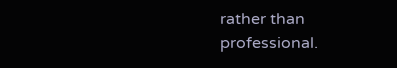rather than professional.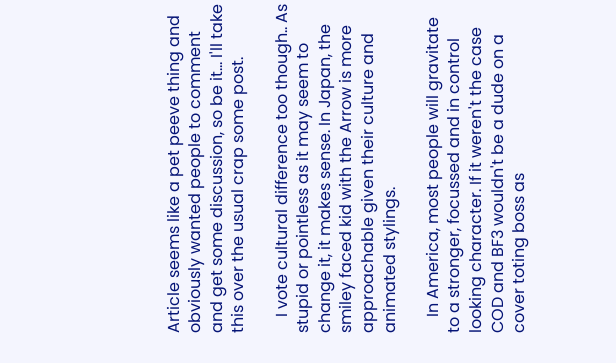Article seems like a pet peeve thing and obviously wanted people to comment and get some discussion, so be it... I'll take this over the usual crap some post.

    I vote cultural difference too though.. As stupid or pointless as it may seem to change it, it makes sense. In Japan, the smiley faced kid with the Arrow is more approachable given their culture and animated stylings.

    In America, most people will gravitate to a stronger, focussed and in control looking character. If it weren't the case COD and BF3 wouldn't be a dude on a cover toting boss as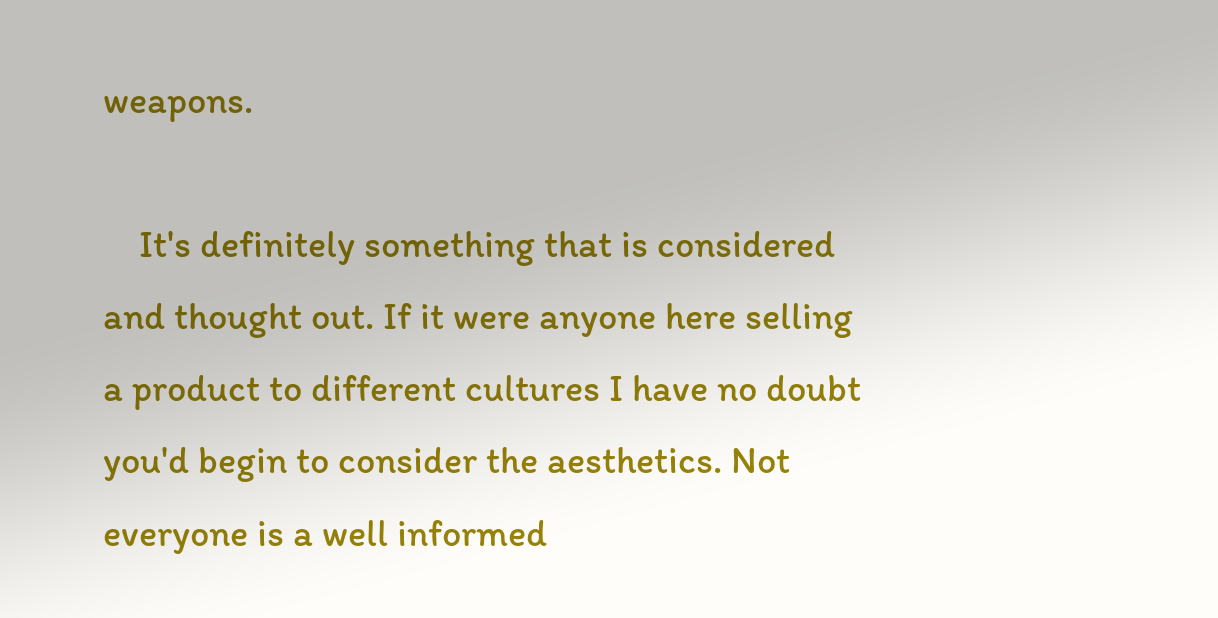weapons.

    It's definitely something that is considered and thought out. If it were anyone here selling a product to different cultures I have no doubt you'd begin to consider the aesthetics. Not everyone is a well informed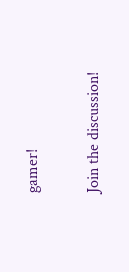gamer!

Join the discussion!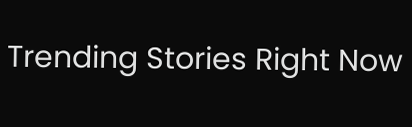Trending Stories Right Now